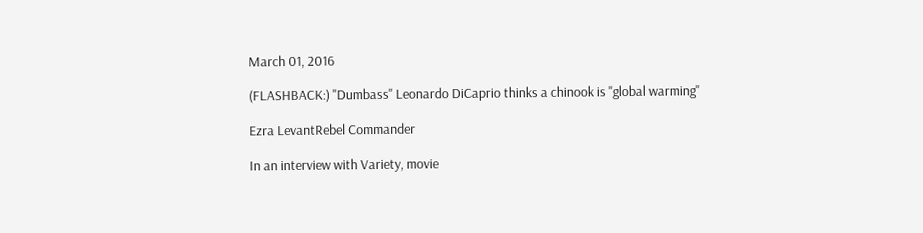March 01, 2016

(FLASHBACK:) "Dumbass" Leonardo DiCaprio thinks a chinook is "global warming"

Ezra LevantRebel Commander

In an interview with Variety, movie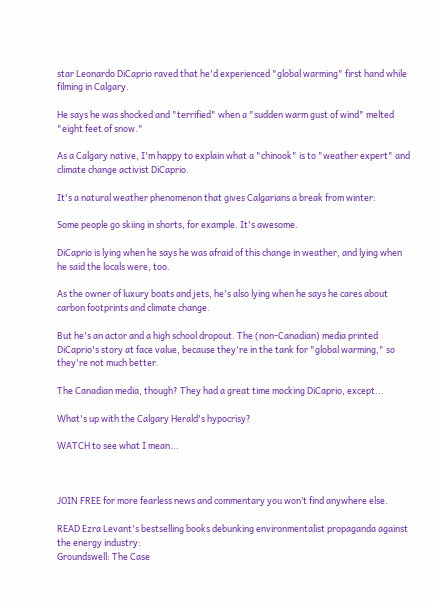star Leonardo DiCaprio raved that he'd experienced "global warming" first hand while filming in Calgary.

He says he was shocked and "terrified" when a "sudden warm gust of wind" melted "eight feet of snow."

As a Calgary native, I'm happy to explain what a "chinook" is to "weather expert" and climate change activist DiCaprio.

It's a natural weather phenomenon that gives Calgarians a break from winter:

Some people go skiing in shorts, for example. It's awesome.

DiCaprio is lying when he says he was afraid of this change in weather, and lying when he said the locals were, too.

As the owner of luxury boats and jets, he's also lying when he says he cares about carbon footprints and climate change.

But he's an actor and a high school dropout. The (non-Canadian) media printed DiCaprio's story at face value, because they're in the tank for "global warming," so they're not much better.

The Canadian media, though? They had a great time mocking DiCaprio, except...

What's up with the Calgary Herald's hypocrisy?

WATCH to see what I mean...



JOIN FREE for more fearless news and commentary you won’t find anywhere else.

READ Ezra Levant's bestselling books debunking environmentalist propaganda against the energy industry:
Groundswell: The Case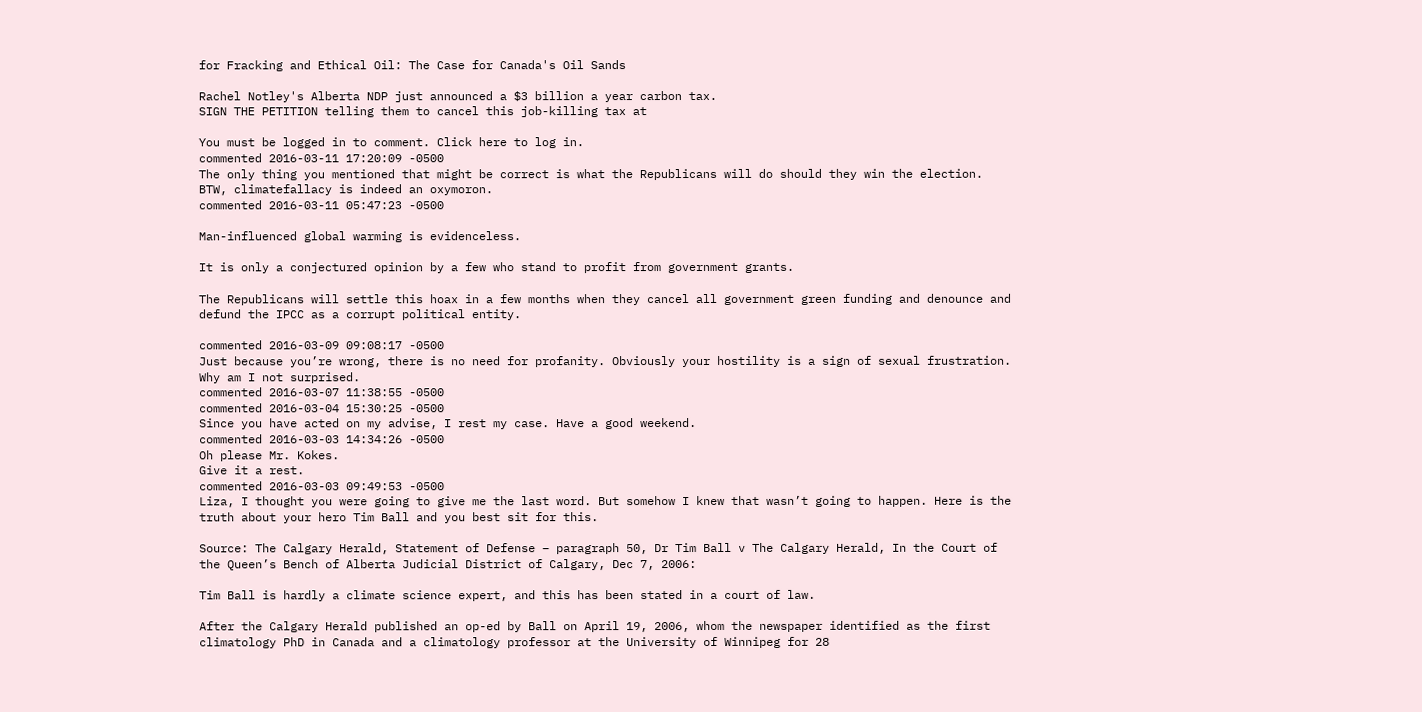for Fracking and Ethical Oil: The Case for Canada's Oil Sands

Rachel Notley's Alberta NDP just announced a $3 billion a year carbon tax.
SIGN THE PETITION telling them to cancel this job-killing tax at

You must be logged in to comment. Click here to log in.
commented 2016-03-11 17:20:09 -0500
The only thing you mentioned that might be correct is what the Republicans will do should they win the election. BTW, climatefallacy is indeed an oxymoron.
commented 2016-03-11 05:47:23 -0500

Man-influenced global warming is evidenceless.

It is only a conjectured opinion by a few who stand to profit from government grants.

The Republicans will settle this hoax in a few months when they cancel all government green funding and denounce and defund the IPCC as a corrupt political entity.

commented 2016-03-09 09:08:17 -0500
Just because you’re wrong, there is no need for profanity. Obviously your hostility is a sign of sexual frustration. Why am I not surprised.
commented 2016-03-07 11:38:55 -0500
commented 2016-03-04 15:30:25 -0500
Since you have acted on my advise, I rest my case. Have a good weekend.
commented 2016-03-03 14:34:26 -0500
Oh please Mr. Kokes.
Give it a rest.
commented 2016-03-03 09:49:53 -0500
Liza, I thought you were going to give me the last word. But somehow I knew that wasn’t going to happen. Here is the truth about your hero Tim Ball and you best sit for this.

Source: The Calgary Herald, Statement of Defense – paragraph 50, Dr Tim Ball v The Calgary Herald, In the Court of the Queen’s Bench of Alberta Judicial District of Calgary, Dec 7, 2006:

Tim Ball is hardly a climate science expert, and this has been stated in a court of law.

After the Calgary Herald published an op-ed by Ball on April 19, 2006, whom the newspaper identified as the first climatology PhD in Canada and a climatology professor at the University of Winnipeg for 28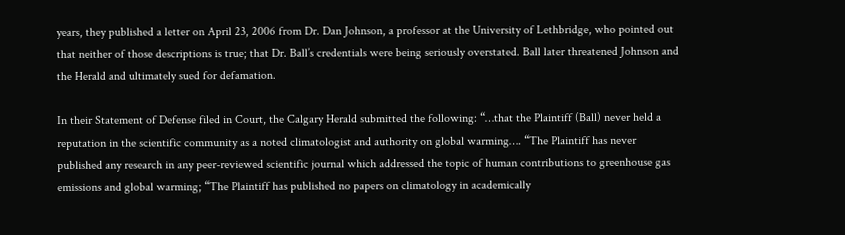years, they published a letter on April 23, 2006 from Dr. Dan Johnson, a professor at the University of Lethbridge, who pointed out that neither of those descriptions is true; that Dr. Ball’s credentials were being seriously overstated. Ball later threatened Johnson and the Herald and ultimately sued for defamation.

In their Statement of Defense filed in Court, the Calgary Herald submitted the following: “…that the Plaintiff (Ball) never held a reputation in the scientific community as a noted climatologist and authority on global warming…. “The Plaintiff has never published any research in any peer-reviewed scientific journal which addressed the topic of human contributions to greenhouse gas emissions and global warming; “The Plaintiff has published no papers on climatology in academically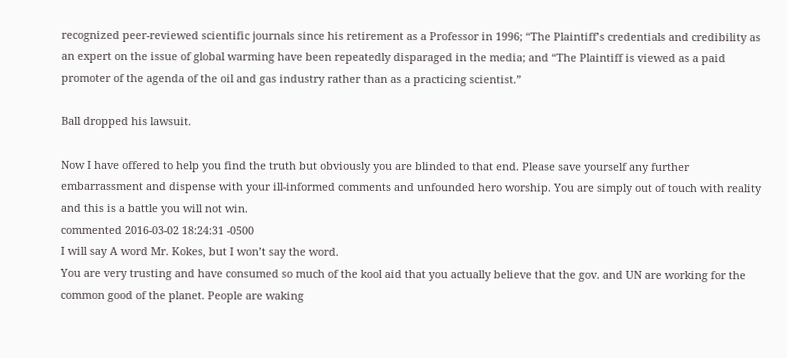recognized peer-reviewed scientific journals since his retirement as a Professor in 1996; “The Plaintiff’s credentials and credibility as an expert on the issue of global warming have been repeatedly disparaged in the media; and “The Plaintiff is viewed as a paid promoter of the agenda of the oil and gas industry rather than as a practicing scientist.”

Ball dropped his lawsuit.

Now I have offered to help you find the truth but obviously you are blinded to that end. Please save yourself any further embarrassment and dispense with your ill-informed comments and unfounded hero worship. You are simply out of touch with reality and this is a battle you will not win.
commented 2016-03-02 18:24:31 -0500
I will say A word Mr. Kokes, but I won’t say the word.
You are very trusting and have consumed so much of the kool aid that you actually believe that the gov. and UN are working for the common good of the planet. People are waking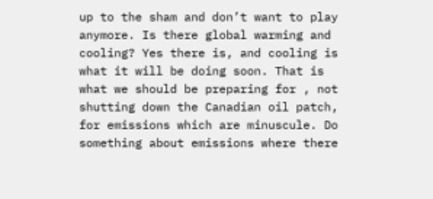up to the sham and don’t want to play anymore. Is there global warming and cooling? Yes there is, and cooling is what it will be doing soon. That is what we should be preparing for , not shutting down the Canadian oil patch, for emissions which are minuscule. Do something about emissions where there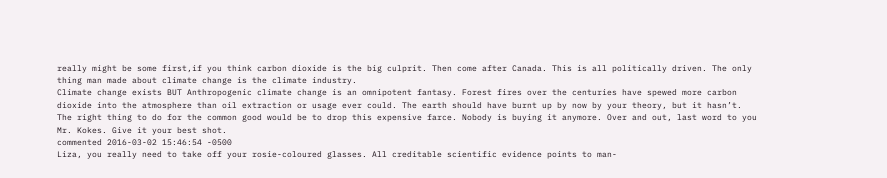really might be some first,if you think carbon dioxide is the big culprit. Then come after Canada. This is all politically driven. The only thing man made about climate change is the climate industry.
Climate change exists BUT Anthropogenic climate change is an omnipotent fantasy. Forest fires over the centuries have spewed more carbon dioxide into the atmosphere than oil extraction or usage ever could. The earth should have burnt up by now by your theory, but it hasn’t. The right thing to do for the common good would be to drop this expensive farce. Nobody is buying it anymore. Over and out, last word to you Mr. Kokes. Give it your best shot.
commented 2016-03-02 15:46:54 -0500
Liza, you really need to take off your rosie-coloured glasses. All creditable scientific evidence points to man-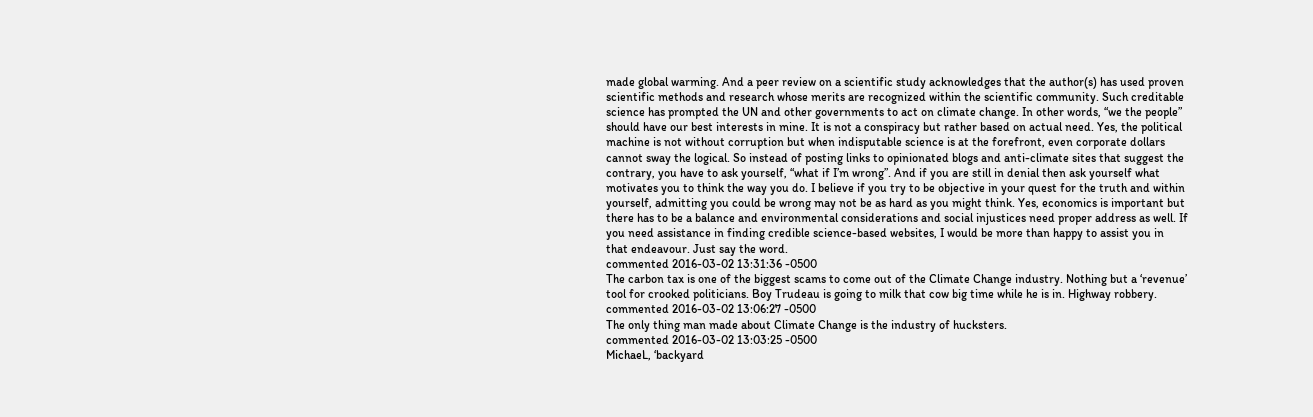made global warming. And a peer review on a scientific study acknowledges that the author(s) has used proven scientific methods and research whose merits are recognized within the scientific community. Such creditable science has prompted the UN and other governments to act on climate change. In other words, “we the people” should have our best interests in mine. It is not a conspiracy but rather based on actual need. Yes, the political machine is not without corruption but when indisputable science is at the forefront, even corporate dollars cannot sway the logical. So instead of posting links to opinionated blogs and anti-climate sites that suggest the contrary, you have to ask yourself, “what if I’m wrong”. And if you are still in denial then ask yourself what motivates you to think the way you do. I believe if you try to be objective in your quest for the truth and within yourself, admitting you could be wrong may not be as hard as you might think. Yes, economics is important but there has to be a balance and environmental considerations and social injustices need proper address as well. If you need assistance in finding credible science-based websites, I would be more than happy to assist you in that endeavour. Just say the word.
commented 2016-03-02 13:31:36 -0500
The carbon tax is one of the biggest scams to come out of the Climate Change industry. Nothing but a ‘revenue’ tool for crooked politicians. Boy Trudeau is going to milk that cow big time while he is in. Highway robbery.
commented 2016-03-02 13:06:27 -0500
The only thing man made about Climate Change is the industry of hucksters.
commented 2016-03-02 13:03:25 -0500
MichaeL, ‘backyard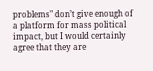problems" don’t give enough of a platform for mass political impact, but I would certainly agree that they are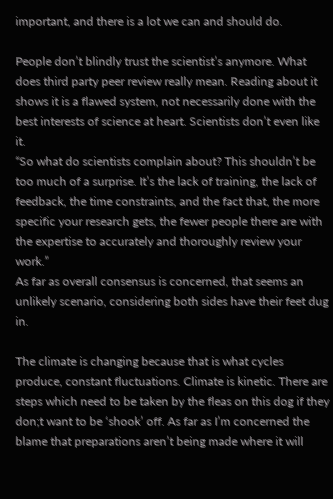important, and there is a lot we can and should do.

People don’t blindly trust the scientist’s anymore. What does third party peer review really mean. Reading about it shows it is a flawed system, not necessarily done with the best interests of science at heart. Scientists don’t even like it.
“So what do scientists complain about? This shouldn’t be too much of a surprise. It’s the lack of training, the lack of feedback, the time constraints, and the fact that, the more specific your research gets, the fewer people there are with the expertise to accurately and thoroughly review your work.”
As far as overall consensus is concerned, that seems an unlikely scenario, considering both sides have their feet dug in.

The climate is changing because that is what cycles produce, constant fluctuations. Climate is kinetic. There are steps which need to be taken by the fleas on this dog if they don;t want to be ‘shook’ off. As far as I’m concerned the blame that preparations aren’t being made where it will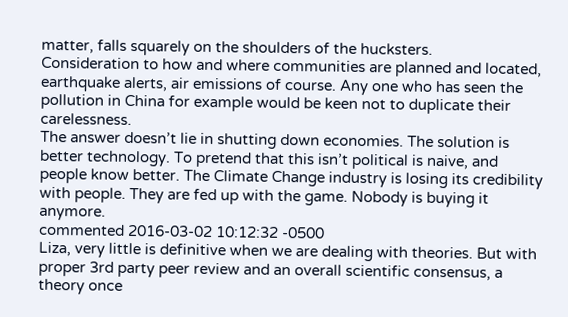matter, falls squarely on the shoulders of the hucksters.
Consideration to how and where communities are planned and located, earthquake alerts, air emissions of course. Any one who has seen the pollution in China for example would be keen not to duplicate their carelessness.
The answer doesn’t lie in shutting down economies. The solution is better technology. To pretend that this isn’t political is naive, and people know better. The Climate Change industry is losing its credibility with people. They are fed up with the game. Nobody is buying it anymore.
commented 2016-03-02 10:12:32 -0500
Liza, very little is definitive when we are dealing with theories. But with proper 3rd party peer review and an overall scientific consensus, a theory once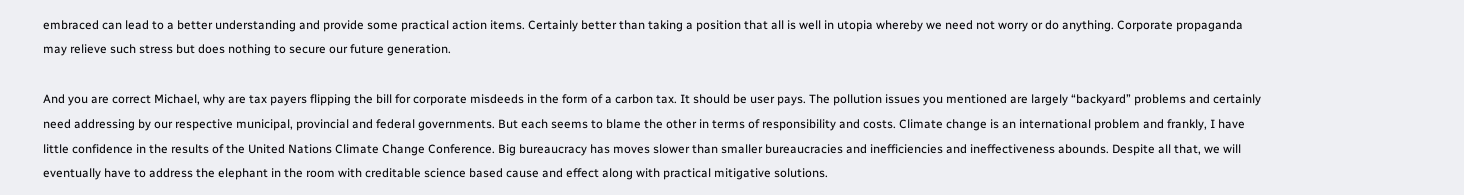embraced can lead to a better understanding and provide some practical action items. Certainly better than taking a position that all is well in utopia whereby we need not worry or do anything. Corporate propaganda may relieve such stress but does nothing to secure our future generation.

And you are correct Michael, why are tax payers flipping the bill for corporate misdeeds in the form of a carbon tax. It should be user pays. The pollution issues you mentioned are largely “backyard” problems and certainly need addressing by our respective municipal, provincial and federal governments. But each seems to blame the other in terms of responsibility and costs. Climate change is an international problem and frankly, I have little confidence in the results of the United Nations Climate Change Conference. Big bureaucracy has moves slower than smaller bureaucracies and inefficiencies and ineffectiveness abounds. Despite all that, we will eventually have to address the elephant in the room with creditable science based cause and effect along with practical mitigative solutions.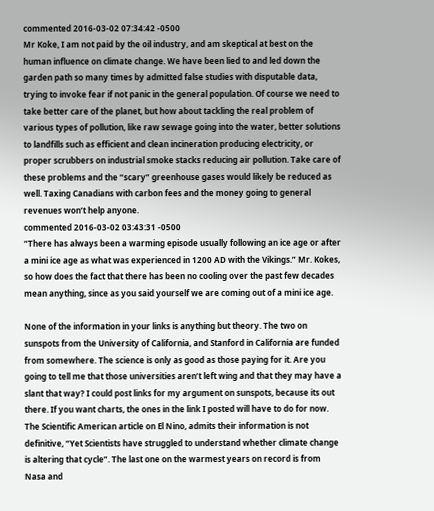commented 2016-03-02 07:34:42 -0500
Mr Koke, I am not paid by the oil industry, and am skeptical at best on the human influence on climate change. We have been lied to and led down the garden path so many times by admitted false studies with disputable data, trying to invoke fear if not panic in the general population. Of course we need to take better care of the planet, but how about tackling the real problem of various types of pollution, like raw sewage going into the water, better solutions to landfills such as efficient and clean incineration producing electricity, or proper scrubbers on industrial smoke stacks reducing air pollution. Take care of these problems and the “scary” greenhouse gases would likely be reduced as well. Taxing Canadians with carbon fees and the money going to general revenues won’t help anyone.
commented 2016-03-02 03:43:31 -0500
“There has always been a warming episode usually following an ice age or after a mini ice age as what was experienced in 1200 AD with the Vikings.” Mr. Kokes, so how does the fact that there has been no cooling over the past few decades mean anything, since as you said yourself we are coming out of a mini ice age.

None of the information in your links is anything but theory. The two on sunspots from the University of California, and Stanford in California are funded from somewhere. The science is only as good as those paying for it. Are you going to tell me that those universities aren’t left wing and that they may have a slant that way? I could post links for my argument on sunspots, because its out there. If you want charts, the ones in the link I posted will have to do for now. The Scientific American article on El Nino, admits their information is not definitive, “Yet Scientists have struggled to understand whether climate change is altering that cycle”. The last one on the warmest years on record is from Nasa and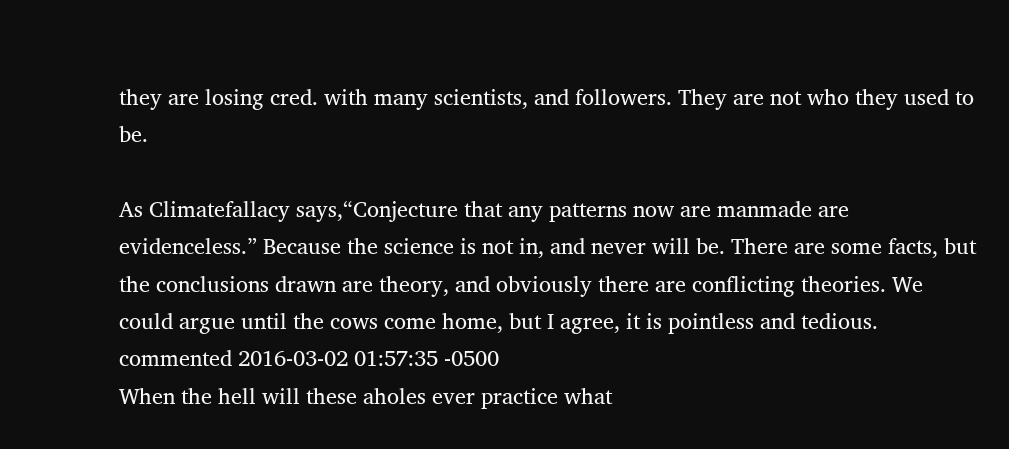they are losing cred. with many scientists, and followers. They are not who they used to be.

As Climatefallacy says,“Conjecture that any patterns now are manmade are evidenceless.” Because the science is not in, and never will be. There are some facts, but the conclusions drawn are theory, and obviously there are conflicting theories. We could argue until the cows come home, but I agree, it is pointless and tedious.
commented 2016-03-02 01:57:35 -0500
When the hell will these aholes ever practice what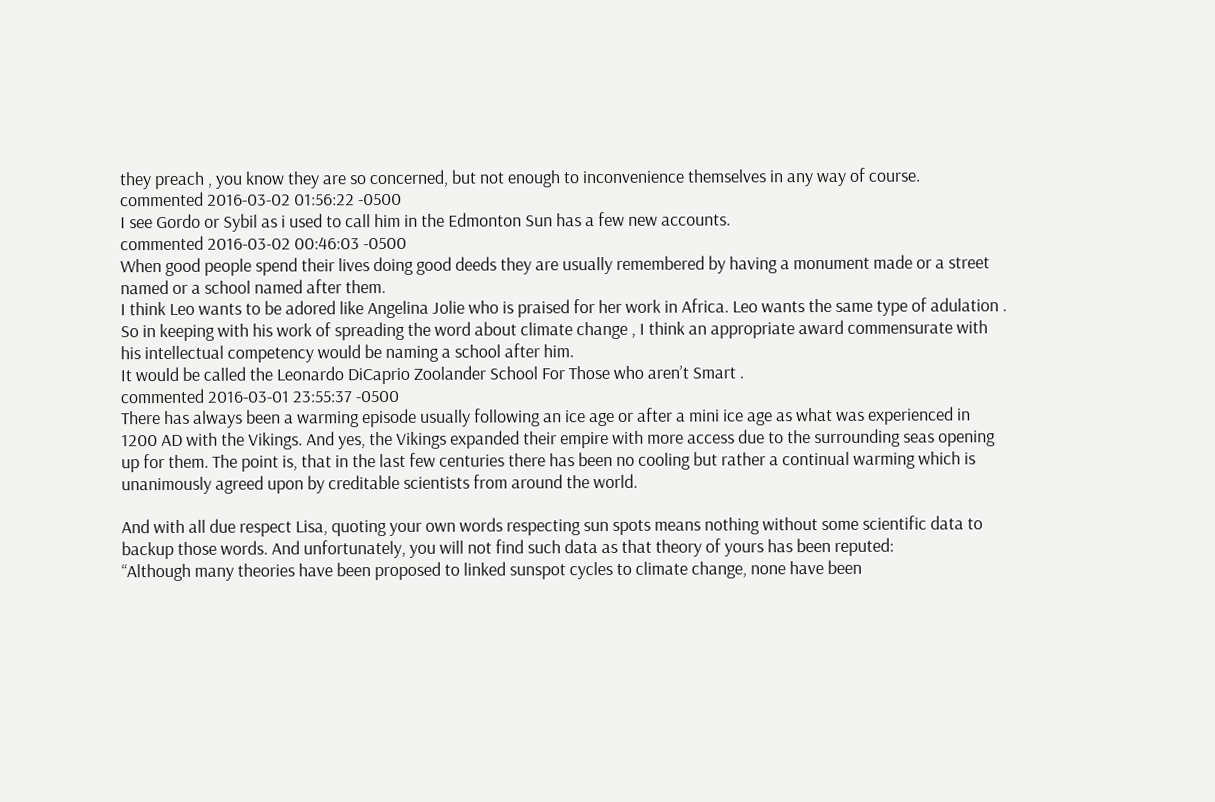they preach , you know they are so concerned, but not enough to inconvenience themselves in any way of course.
commented 2016-03-02 01:56:22 -0500
I see Gordo or Sybil as i used to call him in the Edmonton Sun has a few new accounts.
commented 2016-03-02 00:46:03 -0500
When good people spend their lives doing good deeds they are usually remembered by having a monument made or a street named or a school named after them.
I think Leo wants to be adored like Angelina Jolie who is praised for her work in Africa. Leo wants the same type of adulation . So in keeping with his work of spreading the word about climate change , I think an appropriate award commensurate with his intellectual competency would be naming a school after him.
It would be called the Leonardo DiCaprio Zoolander School For Those who aren’t Smart .
commented 2016-03-01 23:55:37 -0500
There has always been a warming episode usually following an ice age or after a mini ice age as what was experienced in 1200 AD with the Vikings. And yes, the Vikings expanded their empire with more access due to the surrounding seas opening up for them. The point is, that in the last few centuries there has been no cooling but rather a continual warming which is unanimously agreed upon by creditable scientists from around the world.

And with all due respect Lisa, quoting your own words respecting sun spots means nothing without some scientific data to backup those words. And unfortunately, you will not find such data as that theory of yours has been reputed:
“Although many theories have been proposed to linked sunspot cycles to climate change, none have been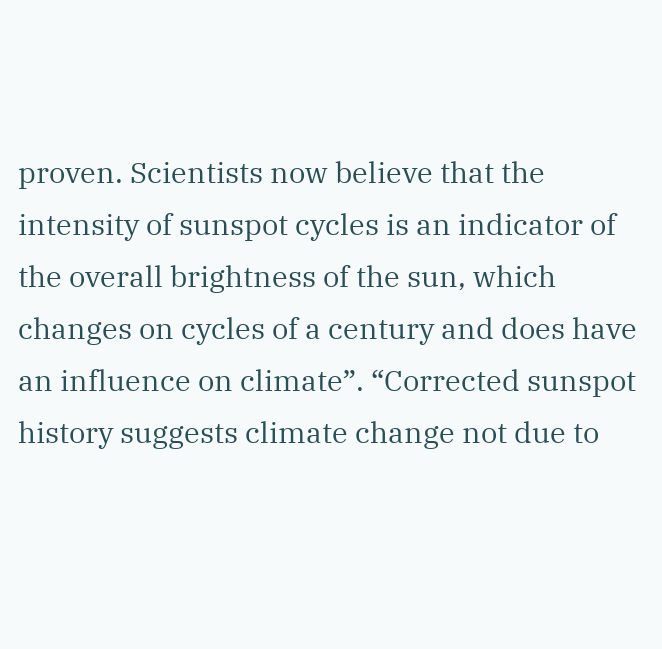proven. Scientists now believe that the intensity of sunspot cycles is an indicator of the overall brightness of the sun, which changes on cycles of a century and does have an influence on climate”. “Corrected sunspot history suggests climate change not due to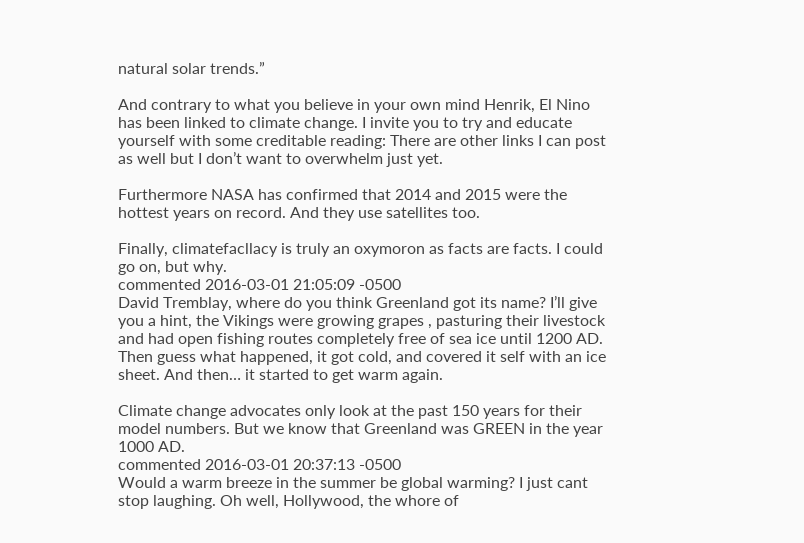natural solar trends.”

And contrary to what you believe in your own mind Henrik, El Nino has been linked to climate change. I invite you to try and educate yourself with some creditable reading: There are other links I can post as well but I don’t want to overwhelm just yet.

Furthermore NASA has confirmed that 2014 and 2015 were the hottest years on record. And they use satellites too.

Finally, climatefacllacy is truly an oxymoron as facts are facts. I could go on, but why.
commented 2016-03-01 21:05:09 -0500
David Tremblay, where do you think Greenland got its name? I’ll give you a hint, the Vikings were growing grapes , pasturing their livestock and had open fishing routes completely free of sea ice until 1200 AD. Then guess what happened, it got cold, and covered it self with an ice sheet. And then… it started to get warm again.

Climate change advocates only look at the past 150 years for their model numbers. But we know that Greenland was GREEN in the year 1000 AD.
commented 2016-03-01 20:37:13 -0500
Would a warm breeze in the summer be global warming? I just cant stop laughing. Oh well, Hollywood, the whore of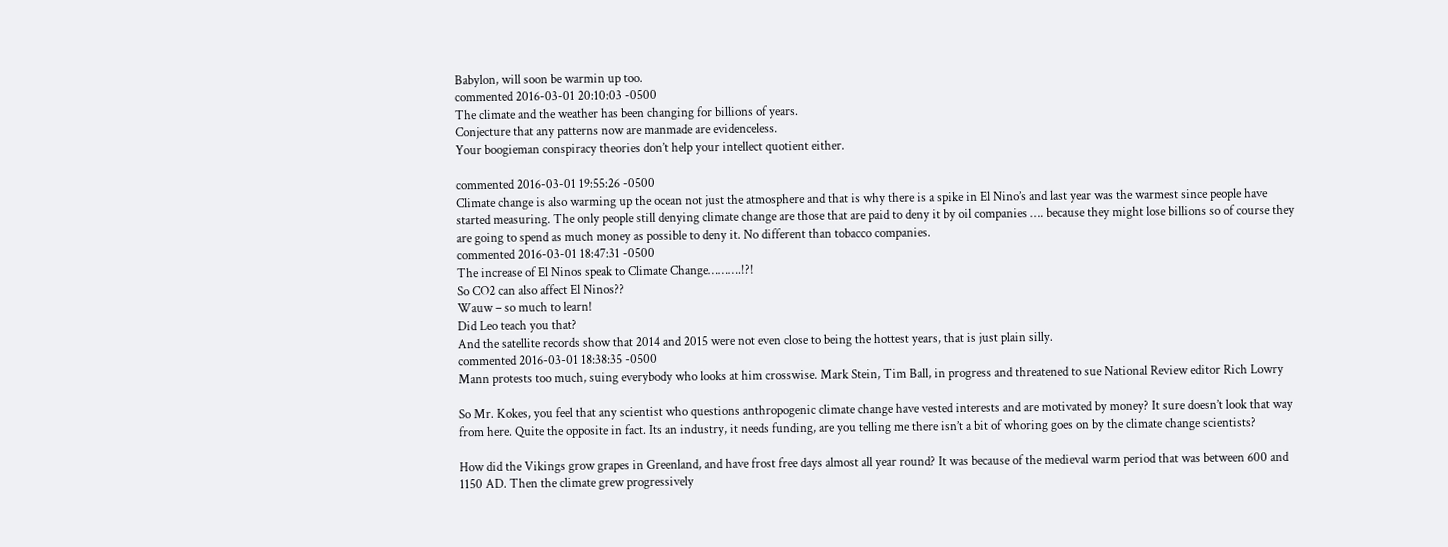Babylon, will soon be warmin up too.
commented 2016-03-01 20:10:03 -0500
The climate and the weather has been changing for billions of years.
Conjecture that any patterns now are manmade are evidenceless.
Your boogieman conspiracy theories don’t help your intellect quotient either.

commented 2016-03-01 19:55:26 -0500
Climate change is also warming up the ocean not just the atmosphere and that is why there is a spike in El Nino’s and last year was the warmest since people have started measuring. The only people still denying climate change are those that are paid to deny it by oil companies …. because they might lose billions so of course they are going to spend as much money as possible to deny it. No different than tobacco companies.
commented 2016-03-01 18:47:31 -0500
The increase of El Ninos speak to Climate Change……….!?!
So CO2 can also affect El Ninos??
Wauw – so much to learn!
Did Leo teach you that?
And the satellite records show that 2014 and 2015 were not even close to being the hottest years, that is just plain silly.
commented 2016-03-01 18:38:35 -0500
Mann protests too much, suing everybody who looks at him crosswise. Mark Stein, Tim Ball, in progress and threatened to sue National Review editor Rich Lowry

So Mr. Kokes, you feel that any scientist who questions anthropogenic climate change have vested interests and are motivated by money? It sure doesn’t look that way from here. Quite the opposite in fact. Its an industry, it needs funding, are you telling me there isn’t a bit of whoring goes on by the climate change scientists?

How did the Vikings grow grapes in Greenland, and have frost free days almost all year round? It was because of the medieval warm period that was between 600 and 1150 AD. Then the climate grew progressively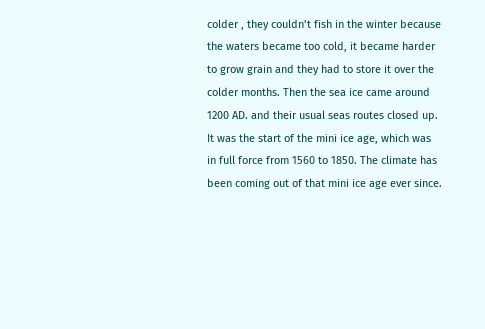colder , they couldn’t fish in the winter because the waters became too cold, it became harder to grow grain and they had to store it over the colder months. Then the sea ice came around 1200 AD. and their usual seas routes closed up. It was the start of the mini ice age, which was in full force from 1560 to 1850. The climate has been coming out of that mini ice age ever since.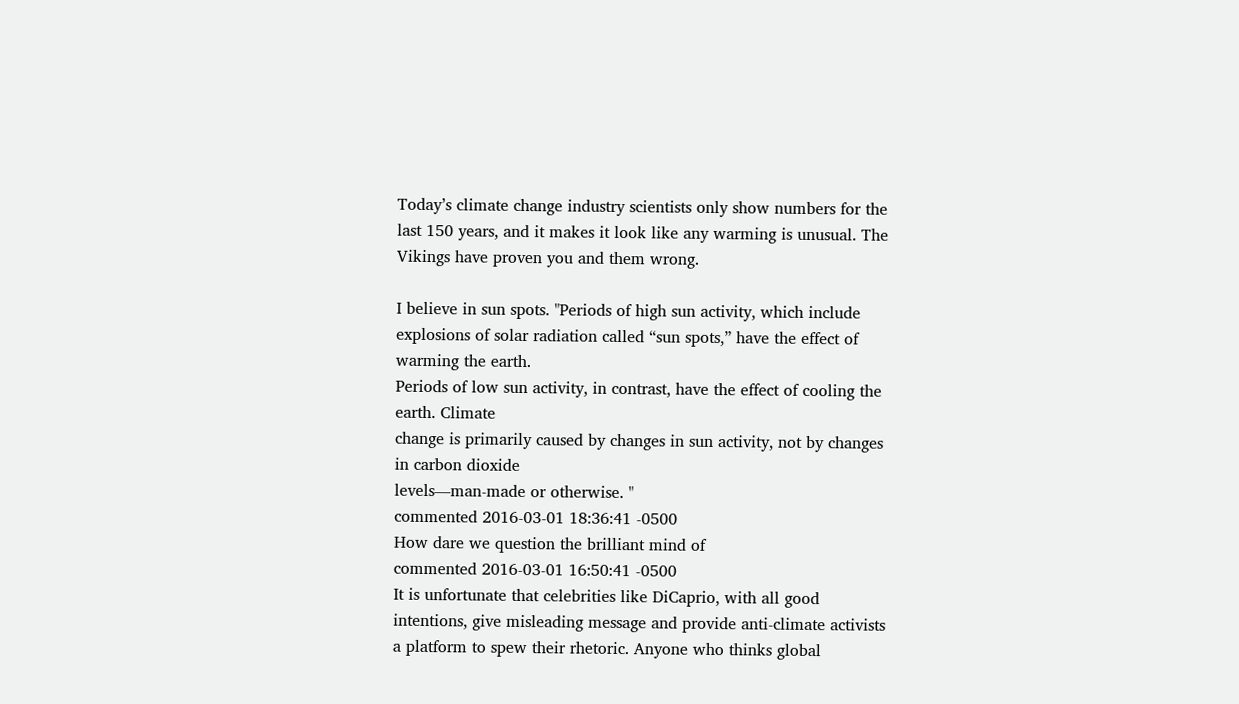Today’s climate change industry scientists only show numbers for the last 150 years, and it makes it look like any warming is unusual. The Vikings have proven you and them wrong.

I believe in sun spots. "Periods of high sun activity, which include
explosions of solar radiation called “sun spots,” have the effect of warming the earth.
Periods of low sun activity, in contrast, have the effect of cooling the earth. Climate
change is primarily caused by changes in sun activity, not by changes in carbon dioxide
levels—man-made or otherwise. "
commented 2016-03-01 18:36:41 -0500
How dare we question the brilliant mind of
commented 2016-03-01 16:50:41 -0500
It is unfortunate that celebrities like DiCaprio, with all good intentions, give misleading message and provide anti-climate activists a platform to spew their rhetoric. Anyone who thinks global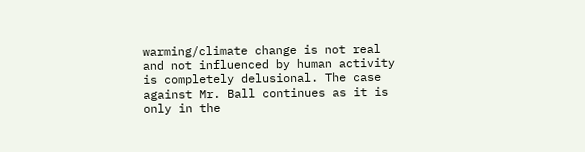warming/climate change is not real and not influenced by human activity is completely delusional. The case against Mr. Ball continues as it is only in the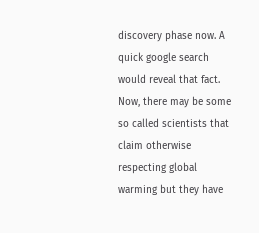discovery phase now. A quick google search would reveal that fact. Now, there may be some so called scientists that claim otherwise respecting global warming but they have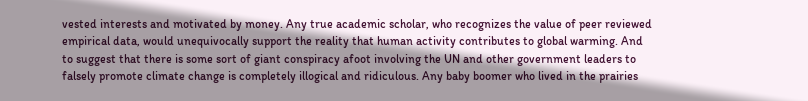vested interests and motivated by money. Any true academic scholar, who recognizes the value of peer reviewed empirical data, would unequivocally support the reality that human activity contributes to global warming. And to suggest that there is some sort of giant conspiracy afoot involving the UN and other government leaders to falsely promote climate change is completely illogical and ridiculous. Any baby boomer who lived in the prairies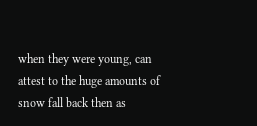when they were young, can attest to the huge amounts of snow fall back then as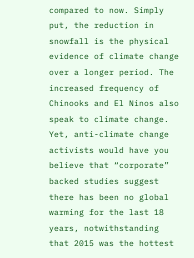compared to now. Simply put, the reduction in snowfall is the physical evidence of climate change over a longer period. The increased frequency of Chinooks and El Ninos also speak to climate change. Yet, anti-climate change activists would have you believe that “corporate” backed studies suggest there has been no global warming for the last 18 years, notwithstanding that 2015 was the hottest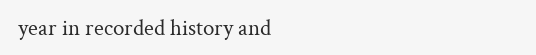year in recorded history and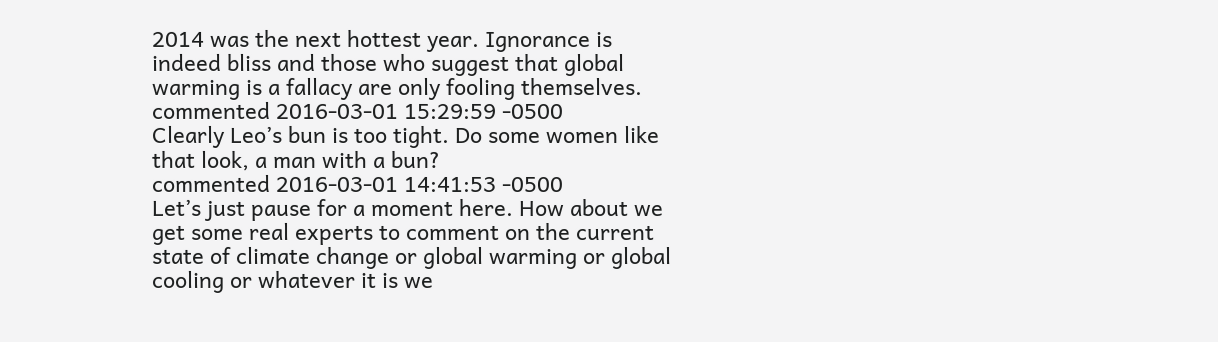2014 was the next hottest year. Ignorance is indeed bliss and those who suggest that global warming is a fallacy are only fooling themselves.
commented 2016-03-01 15:29:59 -0500
Clearly Leo’s bun is too tight. Do some women like that look, a man with a bun?
commented 2016-03-01 14:41:53 -0500
Let’s just pause for a moment here. How about we get some real experts to comment on the current state of climate change or global warming or global cooling or whatever it is we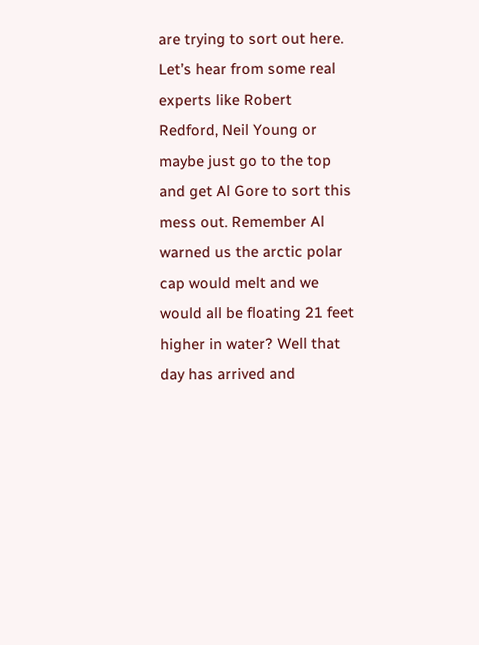are trying to sort out here. Let’s hear from some real experts like Robert Redford, Neil Young or maybe just go to the top and get Al Gore to sort this mess out. Remember Al warned us the arctic polar cap would melt and we would all be floating 21 feet higher in water? Well that day has arrived and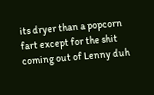its dryer than a popcorn fart except for the shit coming out of Lenny duh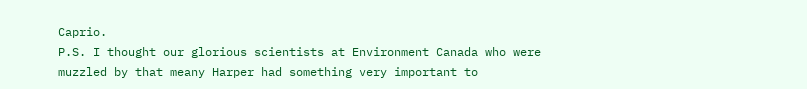Caprio.
P.S. I thought our glorious scientists at Environment Canada who were muzzled by that meany Harper had something very important to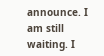announce. I am still waiting. I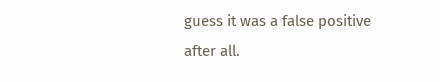guess it was a false positive after all.